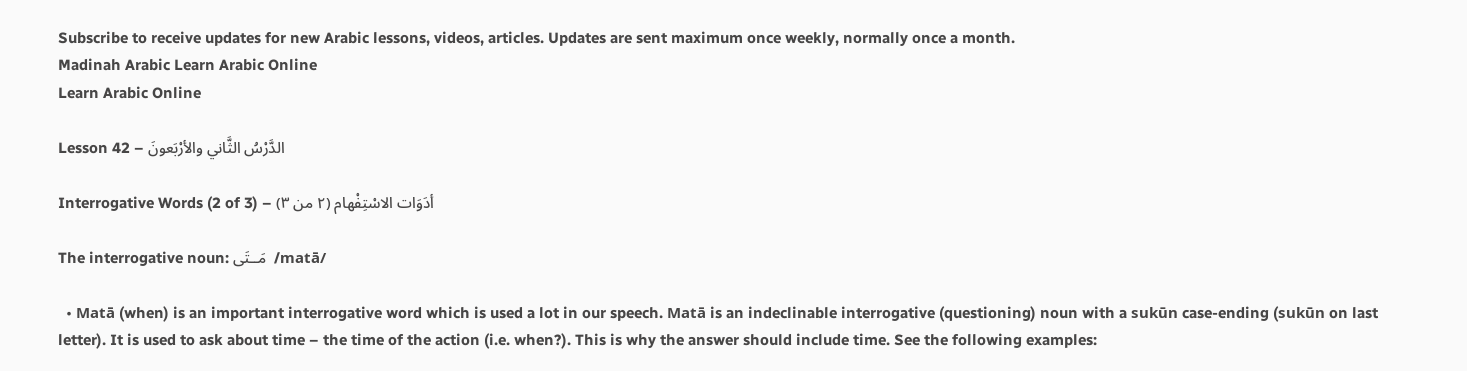Subscribe to receive updates for new Arabic lessons, videos, articles. Updates are sent maximum once weekly, normally once a month.
Madinah Arabic Learn Arabic Online
Learn Arabic Online

Lesson 42 – الدَّرْسُ الثَّاني والأرْبَعونَ

Interrogative Words (2 of 3) – أدَوَات الاسْتِفْهام (٢ من ٣)

The interrogative noun: مَــتَى  /matā/

  • Matā (when) is an important interrogative word which is used a lot in our speech. Matā is an indeclinable interrogative (questioning) noun with a sukūn case-ending (sukūn on last letter). It is used to ask about time – the time of the action (i.e. when?). This is why the answer should include time. See the following examples: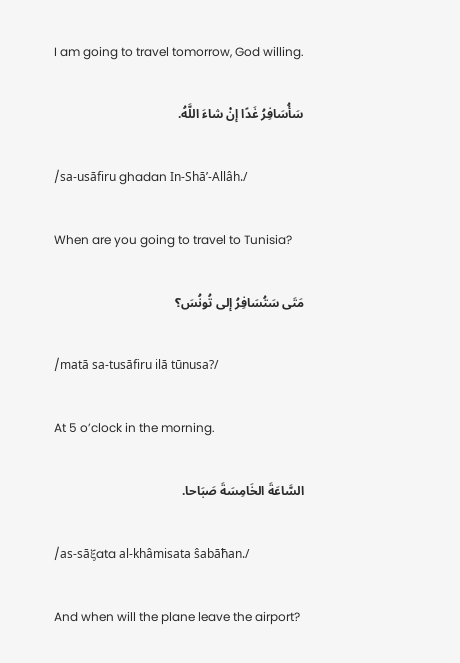I am going to travel tomorrow, God willing.

سَأُسَافِرُ غَدًا إنْ شاءَ اللَّهُ.

/sa-usāfiru ghadan In-Shā’-Allâh./

When are you going to travel to Tunisia?

مَتَى سَتُسَافِرُ إلى تُونُسَ؟

/matā sa-tusāfiru ilā tūnusa?/

At 5 o’clock in the morning.

السَّاعَةَ الخَامِسَةَ صَبَاحا.

/as-sāξata al-khâmisata ŝabāħan./

And when will the plane leave the airport?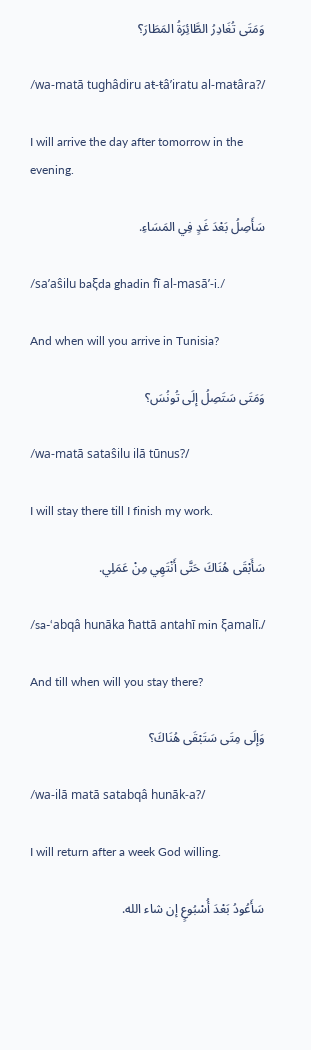وَمَتَى تُغَادِرُ الطَّائِرَةُ المَطَارَ؟

/wa-matā tughâdiru aŧ-ŧâ’iratu al-maŧâra?/

I will arrive the day after tomorrow in the evening.

سَأَصِلُ بَعْدَ غَدٍ فِي المَسَاءِ.

/sa’aŝilu baξda ghadin fī al-masā’-i./

And when will you arrive in Tunisia?

وَمَتَى سَتَصِلُ إلَى تُونُسَ؟

/wa-matā sataŝilu ilā tūnus?/

I will stay there till I finish my work.

سَأَبْقَى هُنَاكَ حَتَّى أَنْتَهِي مِنْ عَمَلِي.

/sa-‘abqâ hunāka ħattā antahī min ξamalī./

And till when will you stay there?

وَإلَى مِتَى سَتَبْقَى هُنَاكَ؟

/wa-ilā matā satabqâ hunāk-a?/

I will return after a week God willing.

سَأَعُودُ بَعْدَ أُسْبُوعٍ إن شاء الله.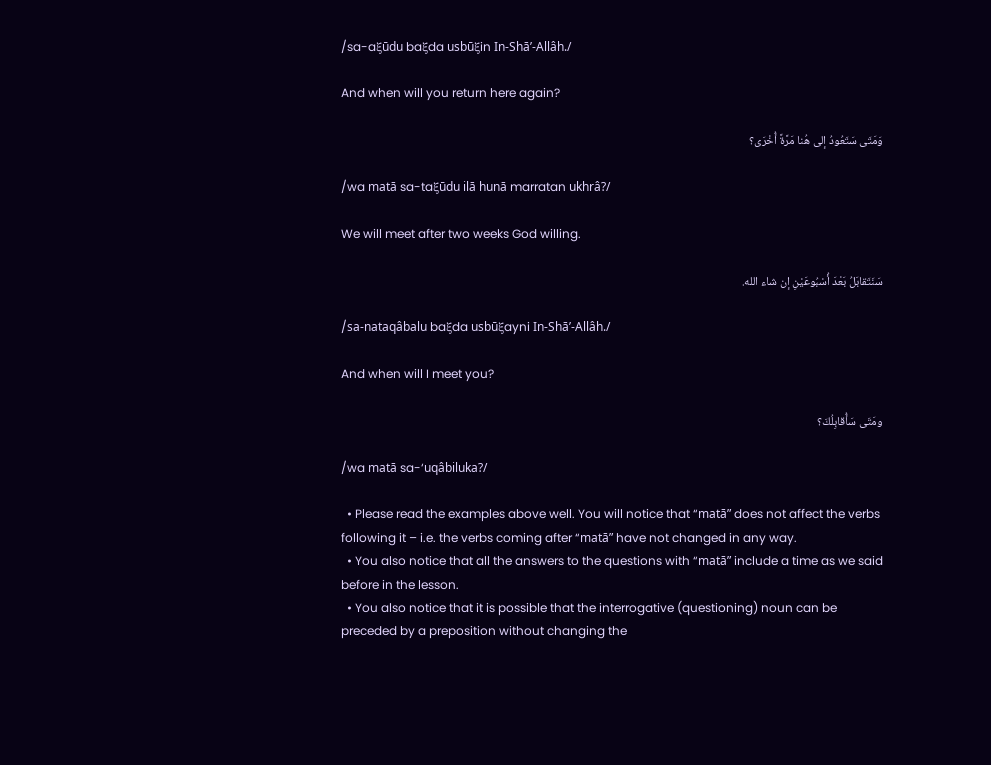/sa-aξūdu baξda usbūξin In-Shā’-Allâh./

And when will you return here again?

وَمَتَى سَتَعُودُ إلى هُنا مَرَّةً أُخْرَى؟

/wa matā sa-taξūdu ilā hunā marratan ukhrâ?/

We will meet after two weeks God willing.

سَنَتَقابَلُ بَعْدَ أُسْبُوعَيْنِ إن شاء الله.

/sa-nataqâbalu baξda usbūξayni In-Shā’-Allâh./

And when will I meet you?

ومَتَى سَأُقابِلُكَ؟

/wa matā sa-‘uqâbiluka?/

  • Please read the examples above well. You will notice that “matā” does not affect the verbs following it – i.e. the verbs coming after “matā” have not changed in any way.
  • You also notice that all the answers to the questions with “matā” include a time as we said before in the lesson.
  • You also notice that it is possible that the interrogative (questioning) noun can be preceded by a preposition without changing the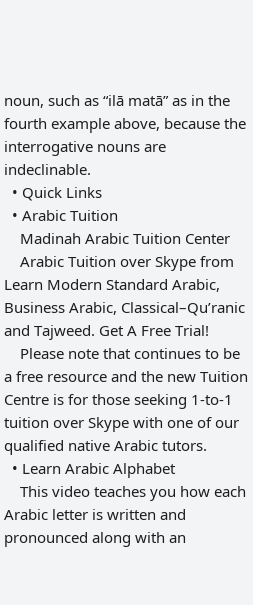noun, such as “ilā matā” as in the fourth example above, because the interrogative nouns are indeclinable.
  • Quick Links
  • Arabic Tuition
    Madinah Arabic Tuition Center
    Arabic Tuition over Skype from Learn Modern Standard Arabic, Business Arabic, Classical–Qu’ranic and Tajweed. Get A Free Trial!
    Please note that continues to be a free resource and the new Tuition Centre is for those seeking 1-to-1 tuition over Skype with one of our qualified native Arabic tutors.
  • Learn Arabic Alphabet
    This video teaches you how each Arabic letter is written and pronounced along with an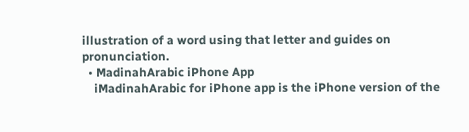illustration of a word using that letter and guides on pronunciation.
  • MadinahArabic iPhone App
    iMadinahArabic for iPhone app is the iPhone version of the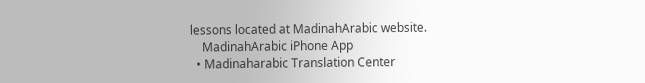lessons located at MadinahArabic website.
    MadinahArabic iPhone App
  • Madinaharabic Translation Center